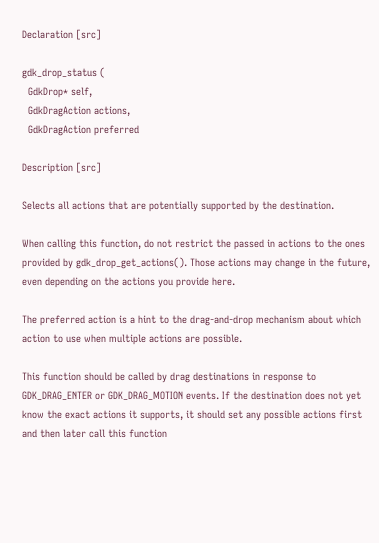Declaration [src]

gdk_drop_status (
  GdkDrop* self,
  GdkDragAction actions,
  GdkDragAction preferred

Description [src]

Selects all actions that are potentially supported by the destination.

When calling this function, do not restrict the passed in actions to the ones provided by gdk_drop_get_actions(). Those actions may change in the future, even depending on the actions you provide here.

The preferred action is a hint to the drag-and-drop mechanism about which action to use when multiple actions are possible.

This function should be called by drag destinations in response to GDK_DRAG_ENTER or GDK_DRAG_MOTION events. If the destination does not yet know the exact actions it supports, it should set any possible actions first and then later call this function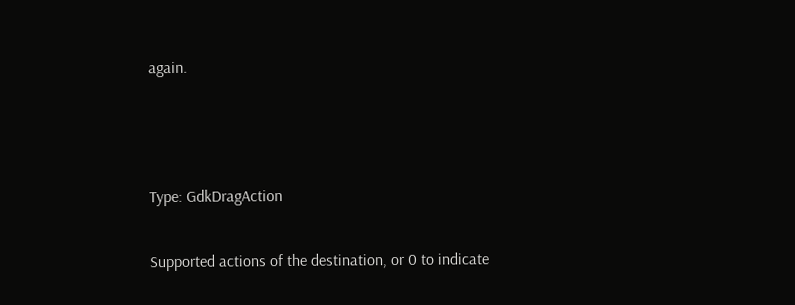again.



Type: GdkDragAction

Supported actions of the destination, or 0 to indicate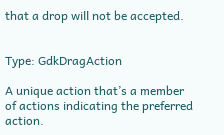that a drop will not be accepted.


Type: GdkDragAction

A unique action that’s a member of actions indicating the preferred action.